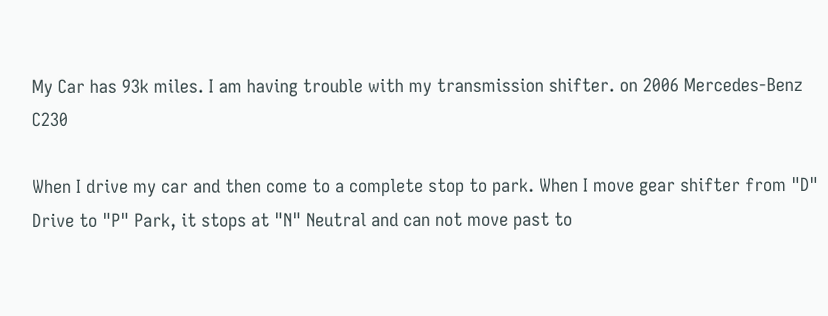My Car has 93k miles. I am having trouble with my transmission shifter. on 2006 Mercedes-Benz C230

When I drive my car and then come to a complete stop to park. When I move gear shifter from "D" Drive to "P" Park, it stops at "N" Neutral and can not move past to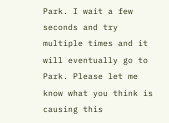Park. I wait a few seconds and try multiple times and it will eventually go to Park. Please let me know what you think is causing this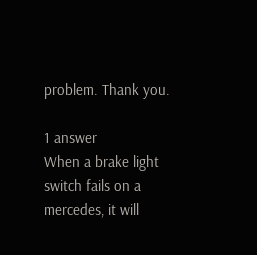problem. Thank you.

1 answer
When a brake light switch fails on a mercedes, it will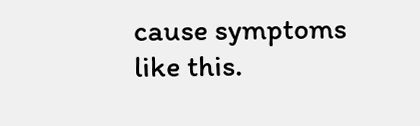cause symptoms like this.